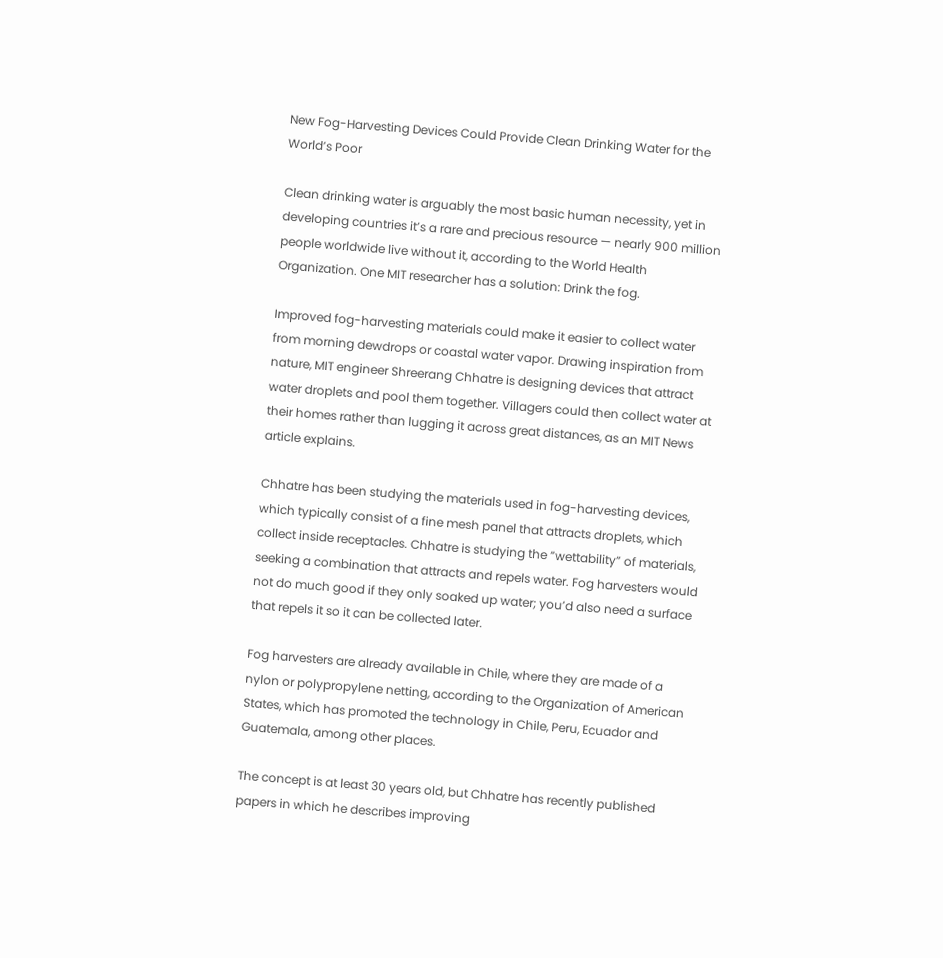New Fog-Harvesting Devices Could Provide Clean Drinking Water for the World’s Poor

Clean drinking water is arguably the most basic human necessity, yet in developing countries it’s a rare and precious resource — nearly 900 million people worldwide live without it, according to the World Health Organization. One MIT researcher has a solution: Drink the fog.

Improved fog-harvesting materials could make it easier to collect water from morning dewdrops or coastal water vapor. Drawing inspiration from nature, MIT engineer Shreerang Chhatre is designing devices that attract water droplets and pool them together. Villagers could then collect water at their homes rather than lugging it across great distances, as an MIT News article explains.

Chhatre has been studying the materials used in fog-harvesting devices, which typically consist of a fine mesh panel that attracts droplets, which collect inside receptacles. Chhatre is studying the “wettability” of materials, seeking a combination that attracts and repels water. Fog harvesters would not do much good if they only soaked up water; you’d also need a surface that repels it so it can be collected later.

Fog harvesters are already available in Chile, where they are made of a nylon or polypropylene netting, according to the Organization of American States, which has promoted the technology in Chile, Peru, Ecuador and Guatemala, among other places.

The concept is at least 30 years old, but Chhatre has recently published papers in which he describes improving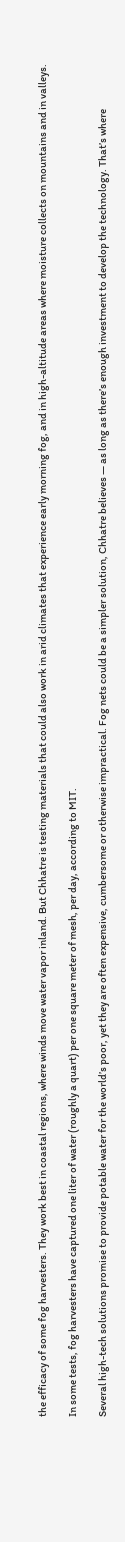the efficacy of some fog harvesters. They work best in coastal regions, where winds move water vapor inland. But Chhatre is testing materials that could also work in arid climates that experience early morning fog, and in high-altitude areas where moisture collects on mountains and in valleys.

In some tests, fog harvesters have captured one liter of water (roughly a quart) per one square meter of mesh, per day, according to MIT.

Several high-tech solutions promise to provide potable water for the world’s poor, yet they are often expensive, cumbersome or otherwise impractical. Fog nets could be a simpler solution, Chhatre believes — as long as there’s enough investment to develop the technology. That’s where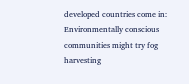developed countries come in: Environmentally conscious communities might try fog harvesting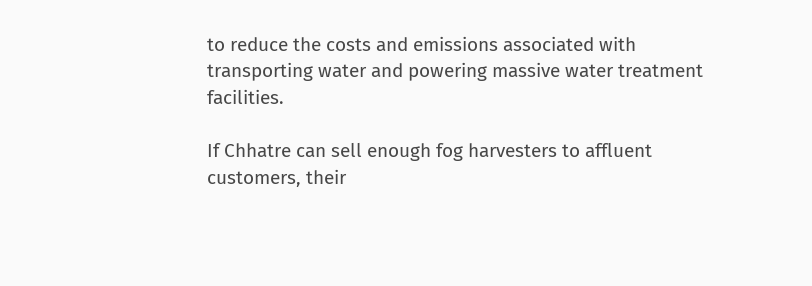to reduce the costs and emissions associated with transporting water and powering massive water treatment facilities.

If Chhatre can sell enough fog harvesters to affluent customers, their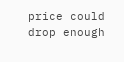price could drop enough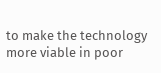to make the technology more viable in poor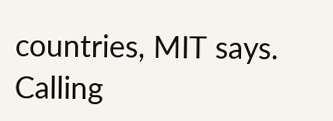countries, MIT says. Calling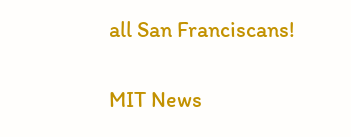all San Franciscans!

MIT News